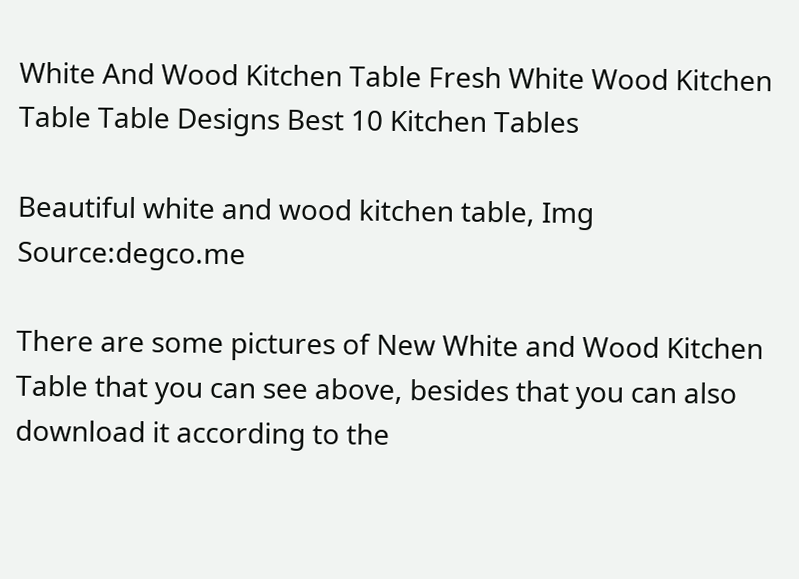White And Wood Kitchen Table Fresh White Wood Kitchen Table Table Designs Best 10 Kitchen Tables

Beautiful white and wood kitchen table, Img Source:degco.me

There are some pictures of New White and Wood Kitchen Table that you can see above, besides that you can also download it according to the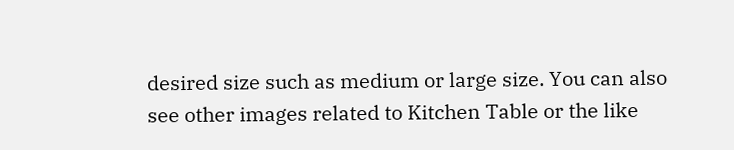desired size such as medium or large size. You can also see other images related to Kitchen Table or the like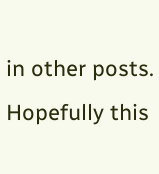in other posts. Hopefully this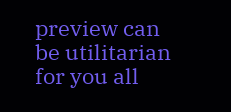preview can be utilitarian for you all